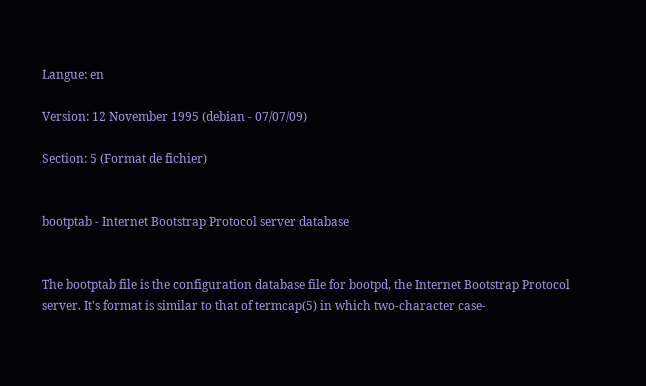Langue: en

Version: 12 November 1995 (debian - 07/07/09)

Section: 5 (Format de fichier)


bootptab - Internet Bootstrap Protocol server database


The bootptab file is the configuration database file for bootpd, the Internet Bootstrap Protocol server. It's format is similar to that of termcap(5) in which two-character case-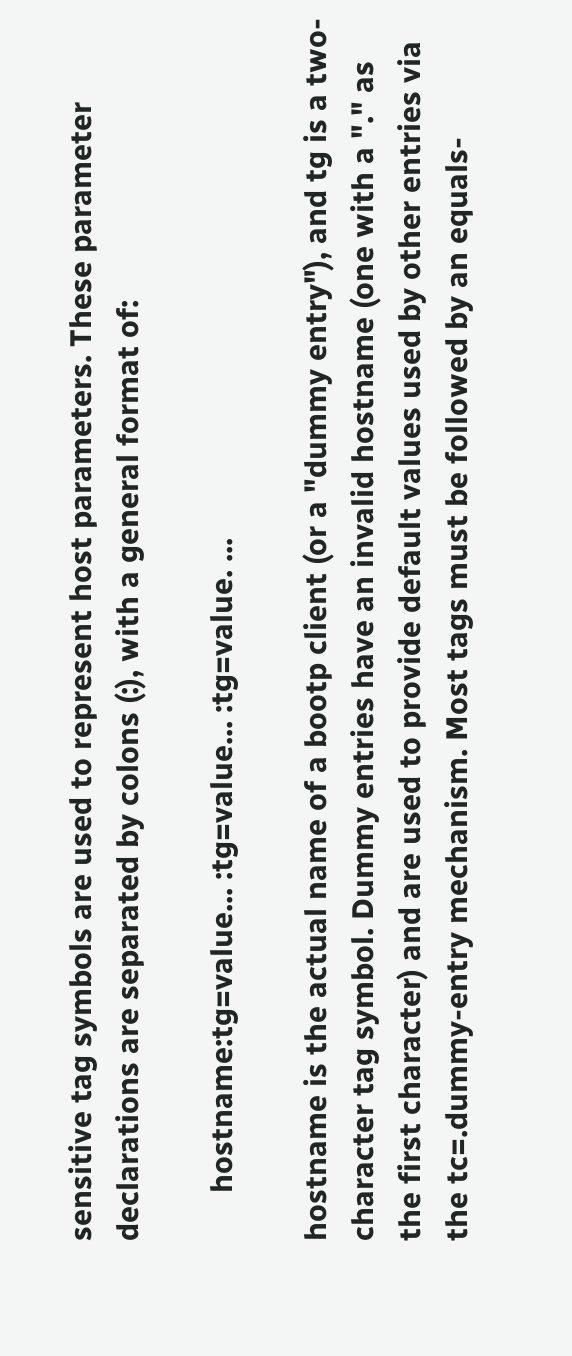sensitive tag symbols are used to represent host parameters. These parameter declarations are separated by colons (:), with a general format of:

      hostname:tg=value... :tg=value... :tg=value. ...

hostname is the actual name of a bootp client (or a "dummy entry"), and tg is a two-character tag symbol. Dummy entries have an invalid hostname (one with a "." as the first character) and are used to provide default values used by other entries via the tc=.dummy-entry mechanism. Most tags must be followed by an equals-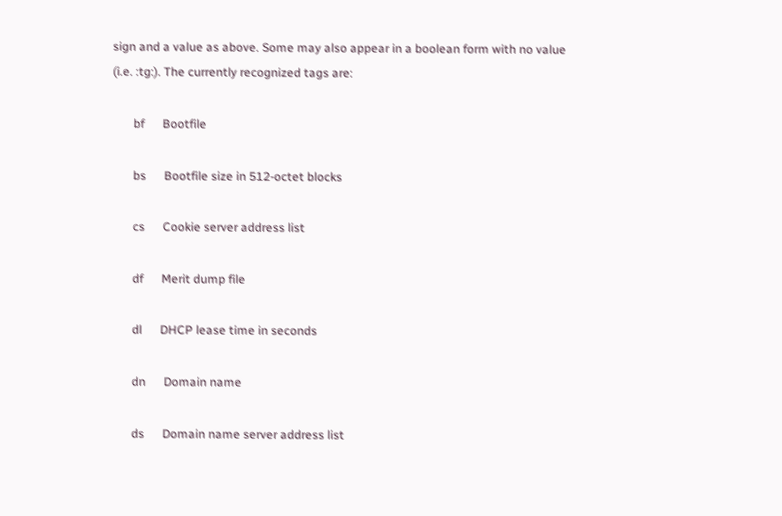sign and a value as above. Some may also appear in a boolean form with no value (i.e. :tg:). The currently recognized tags are:

       bf      Bootfile

       bs      Bootfile size in 512-octet blocks

       cs      Cookie server address list

       df      Merit dump file

       dl      DHCP lease time in seconds

       dn      Domain name

       ds      Domain name server address list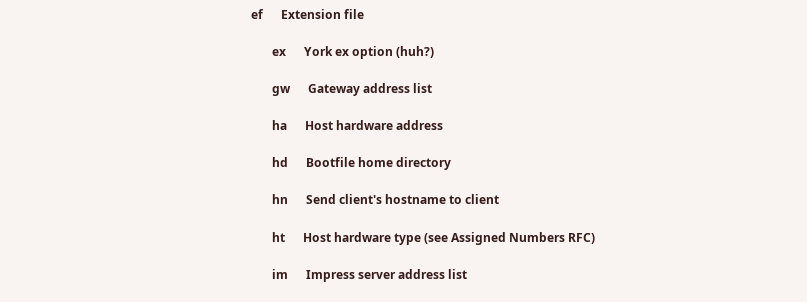ef      Extension file

       ex      York ex option (huh?)

       gw      Gateway address list

       ha      Host hardware address

       hd      Bootfile home directory

       hn      Send client's hostname to client

       ht      Host hardware type (see Assigned Numbers RFC)

       im      Impress server address list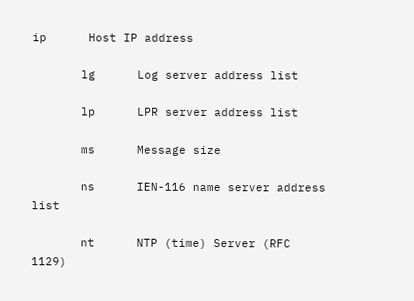ip      Host IP address

       lg      Log server address list

       lp      LPR server address list

       ms      Message size

       ns      IEN-116 name server address list

       nt      NTP (time) Server (RFC 1129)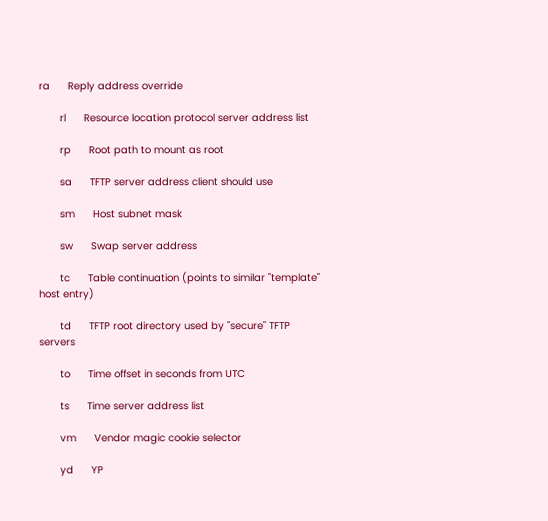ra      Reply address override

       rl      Resource location protocol server address list

       rp      Root path to mount as root

       sa      TFTP server address client should use

       sm      Host subnet mask

       sw      Swap server address

       tc      Table continuation (points to similar "template" host entry)

       td      TFTP root directory used by "secure" TFTP servers

       to      Time offset in seconds from UTC

       ts      Time server address list

       vm      Vendor magic cookie selector

       yd      YP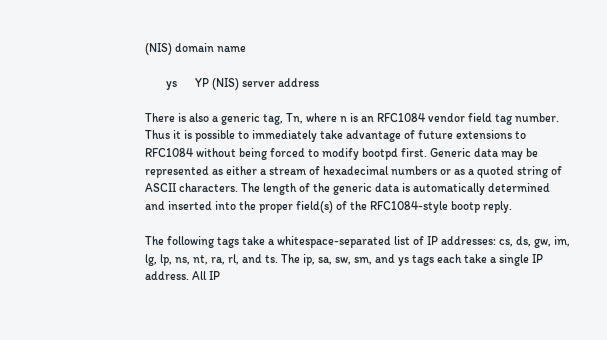(NIS) domain name

       ys      YP (NIS) server address

There is also a generic tag, Tn, where n is an RFC1084 vendor field tag number. Thus it is possible to immediately take advantage of future extensions to RFC1084 without being forced to modify bootpd first. Generic data may be represented as either a stream of hexadecimal numbers or as a quoted string of ASCII characters. The length of the generic data is automatically determined and inserted into the proper field(s) of the RFC1084-style bootp reply.

The following tags take a whitespace-separated list of IP addresses: cs, ds, gw, im, lg, lp, ns, nt, ra, rl, and ts. The ip, sa, sw, sm, and ys tags each take a single IP address. All IP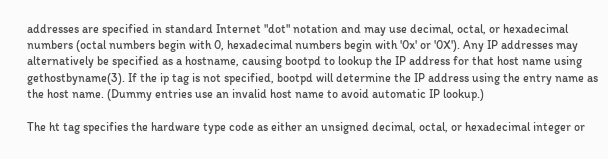addresses are specified in standard Internet "dot" notation and may use decimal, octal, or hexadecimal numbers (octal numbers begin with 0, hexadecimal numbers begin with '0x' or '0X'). Any IP addresses may alternatively be specified as a hostname, causing bootpd to lookup the IP address for that host name using gethostbyname(3). If the ip tag is not specified, bootpd will determine the IP address using the entry name as the host name. (Dummy entries use an invalid host name to avoid automatic IP lookup.)

The ht tag specifies the hardware type code as either an unsigned decimal, octal, or hexadecimal integer or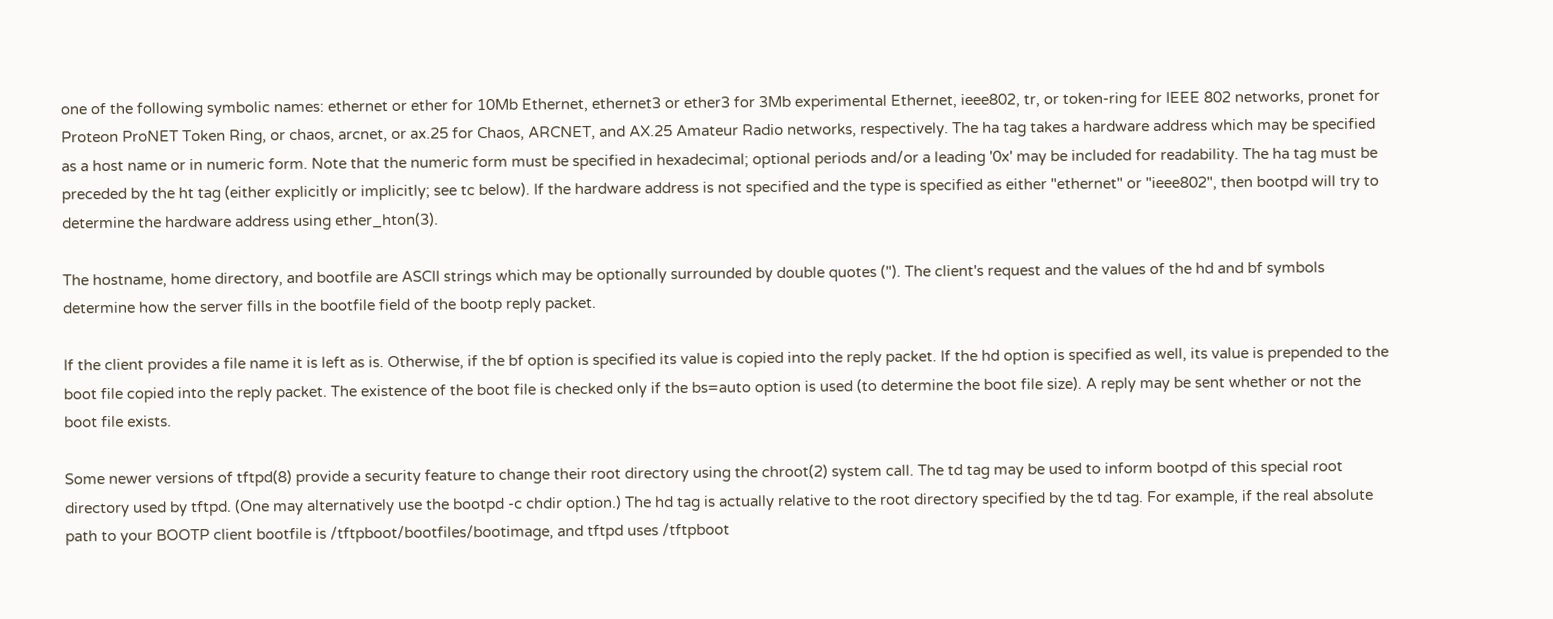one of the following symbolic names: ethernet or ether for 10Mb Ethernet, ethernet3 or ether3 for 3Mb experimental Ethernet, ieee802, tr, or token-ring for IEEE 802 networks, pronet for Proteon ProNET Token Ring, or chaos, arcnet, or ax.25 for Chaos, ARCNET, and AX.25 Amateur Radio networks, respectively. The ha tag takes a hardware address which may be specified as a host name or in numeric form. Note that the numeric form must be specified in hexadecimal; optional periods and/or a leading '0x' may be included for readability. The ha tag must be preceded by the ht tag (either explicitly or implicitly; see tc below). If the hardware address is not specified and the type is specified as either "ethernet" or "ieee802", then bootpd will try to determine the hardware address using ether_hton(3).

The hostname, home directory, and bootfile are ASCII strings which may be optionally surrounded by double quotes ("). The client's request and the values of the hd and bf symbols determine how the server fills in the bootfile field of the bootp reply packet.

If the client provides a file name it is left as is. Otherwise, if the bf option is specified its value is copied into the reply packet. If the hd option is specified as well, its value is prepended to the boot file copied into the reply packet. The existence of the boot file is checked only if the bs=auto option is used (to determine the boot file size). A reply may be sent whether or not the boot file exists.

Some newer versions of tftpd(8) provide a security feature to change their root directory using the chroot(2) system call. The td tag may be used to inform bootpd of this special root directory used by tftpd. (One may alternatively use the bootpd -c chdir option.) The hd tag is actually relative to the root directory specified by the td tag. For example, if the real absolute path to your BOOTP client bootfile is /tftpboot/bootfiles/bootimage, and tftpd uses /tftpboot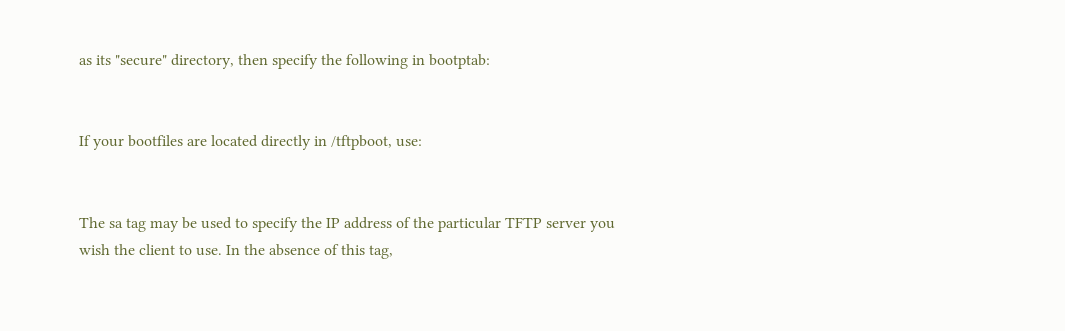as its "secure" directory, then specify the following in bootptab:


If your bootfiles are located directly in /tftpboot, use:


The sa tag may be used to specify the IP address of the particular TFTP server you wish the client to use. In the absence of this tag,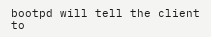bootpd will tell the client to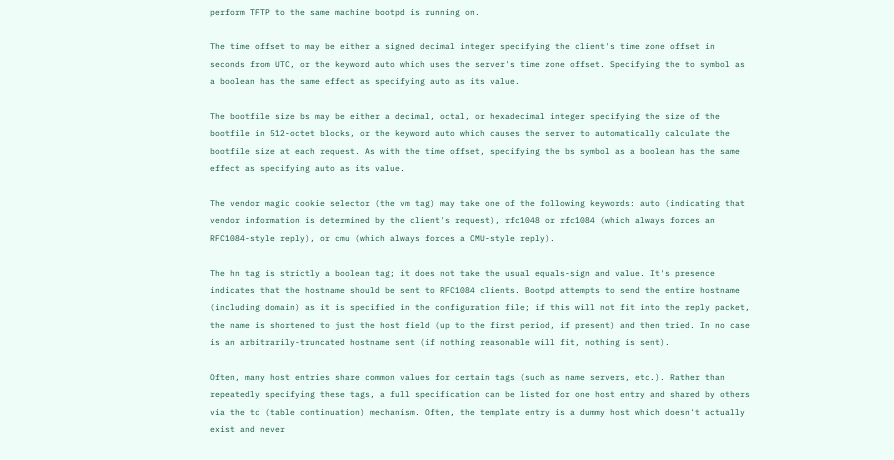perform TFTP to the same machine bootpd is running on.

The time offset to may be either a signed decimal integer specifying the client's time zone offset in seconds from UTC, or the keyword auto which uses the server's time zone offset. Specifying the to symbol as a boolean has the same effect as specifying auto as its value.

The bootfile size bs may be either a decimal, octal, or hexadecimal integer specifying the size of the bootfile in 512-octet blocks, or the keyword auto which causes the server to automatically calculate the bootfile size at each request. As with the time offset, specifying the bs symbol as a boolean has the same effect as specifying auto as its value.

The vendor magic cookie selector (the vm tag) may take one of the following keywords: auto (indicating that vendor information is determined by the client's request), rfc1048 or rfc1084 (which always forces an RFC1084-style reply), or cmu (which always forces a CMU-style reply).

The hn tag is strictly a boolean tag; it does not take the usual equals-sign and value. It's presence indicates that the hostname should be sent to RFC1084 clients. Bootpd attempts to send the entire hostname (including domain) as it is specified in the configuration file; if this will not fit into the reply packet, the name is shortened to just the host field (up to the first period, if present) and then tried. In no case is an arbitrarily-truncated hostname sent (if nothing reasonable will fit, nothing is sent).

Often, many host entries share common values for certain tags (such as name servers, etc.). Rather than repeatedly specifying these tags, a full specification can be listed for one host entry and shared by others via the tc (table continuation) mechanism. Often, the template entry is a dummy host which doesn't actually exist and never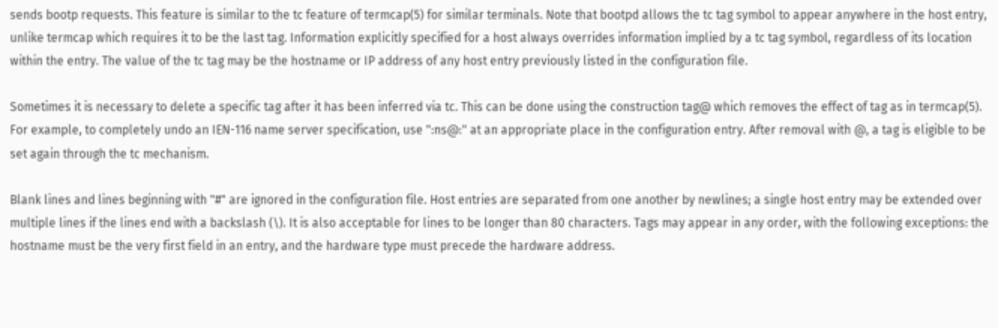sends bootp requests. This feature is similar to the tc feature of termcap(5) for similar terminals. Note that bootpd allows the tc tag symbol to appear anywhere in the host entry, unlike termcap which requires it to be the last tag. Information explicitly specified for a host always overrides information implied by a tc tag symbol, regardless of its location within the entry. The value of the tc tag may be the hostname or IP address of any host entry previously listed in the configuration file.

Sometimes it is necessary to delete a specific tag after it has been inferred via tc. This can be done using the construction tag@ which removes the effect of tag as in termcap(5). For example, to completely undo an IEN-116 name server specification, use ":ns@:" at an appropriate place in the configuration entry. After removal with @, a tag is eligible to be set again through the tc mechanism.

Blank lines and lines beginning with "#" are ignored in the configuration file. Host entries are separated from one another by newlines; a single host entry may be extended over multiple lines if the lines end with a backslash (\). It is also acceptable for lines to be longer than 80 characters. Tags may appear in any order, with the following exceptions: the hostname must be the very first field in an entry, and the hardware type must precede the hardware address.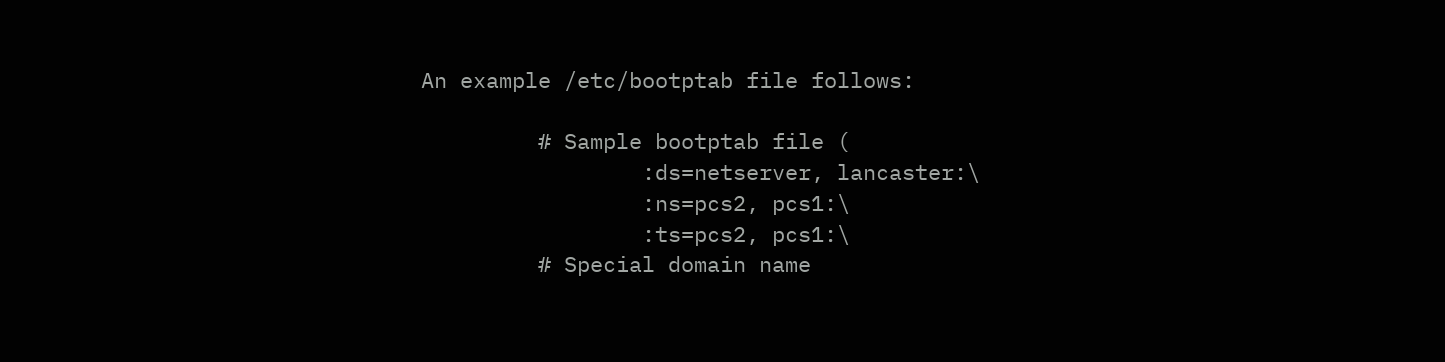An example /etc/bootptab file follows:

         # Sample bootptab file (
                 :ds=netserver, lancaster:\
                 :ns=pcs2, pcs1:\
                 :ts=pcs2, pcs1:\
         # Special domain name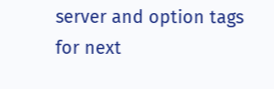server and option tags for next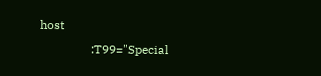host
                 :T99="Special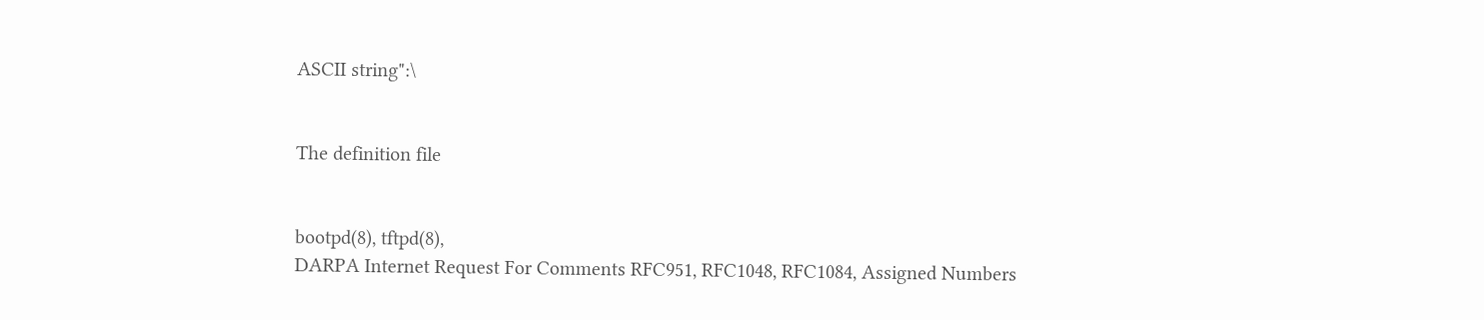ASCII string":\


The definition file


bootpd(8), tftpd(8),
DARPA Internet Request For Comments RFC951, RFC1048, RFC1084, Assigned Numbers